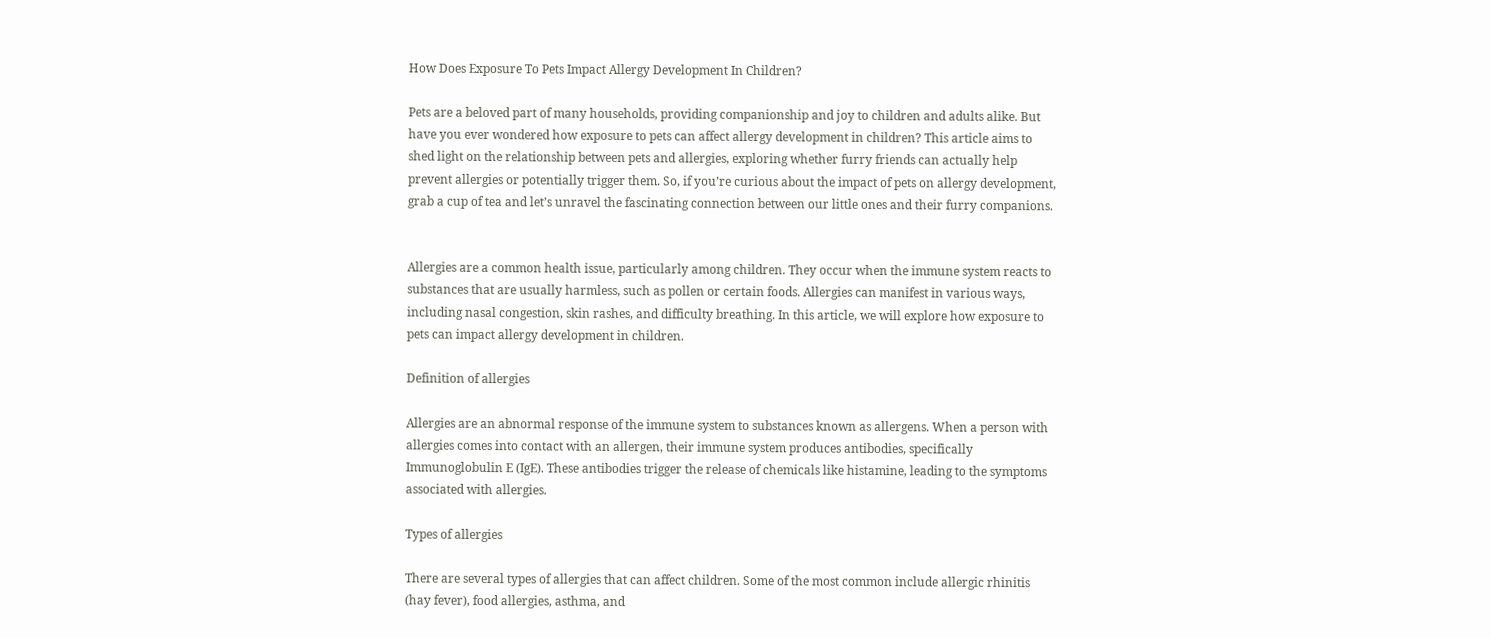How Does Exposure To Pets Impact Allergy Development In Children?

Pets are a beloved part of many households, providing companionship and joy to children and adults alike. But have you ever wondered how exposure to pets can affect allergy development in children? This article aims to shed light on the relationship between pets and allergies, exploring whether furry friends can actually help prevent allergies or potentially trigger them. So, if you’re curious about the impact of pets on allergy development, grab a cup of tea and let’s unravel the fascinating connection between our little ones and their furry companions.


Allergies are a common health issue, particularly among children. They occur when the immune system reacts to substances that are usually harmless, such as pollen or certain foods. Allergies can manifest in various ways, including nasal congestion, skin rashes, and difficulty breathing. In this article, we will explore how exposure to pets can impact allergy development in children.

Definition of allergies

Allergies are an abnormal response of the immune system to substances known as allergens. When a person with allergies comes into contact with an allergen, their immune system produces antibodies, specifically Immunoglobulin E (IgE). These antibodies trigger the release of chemicals like histamine, leading to the symptoms associated with allergies.

Types of allergies

There are several types of allergies that can affect children. Some of the most common include allergic rhinitis (hay fever), food allergies, asthma, and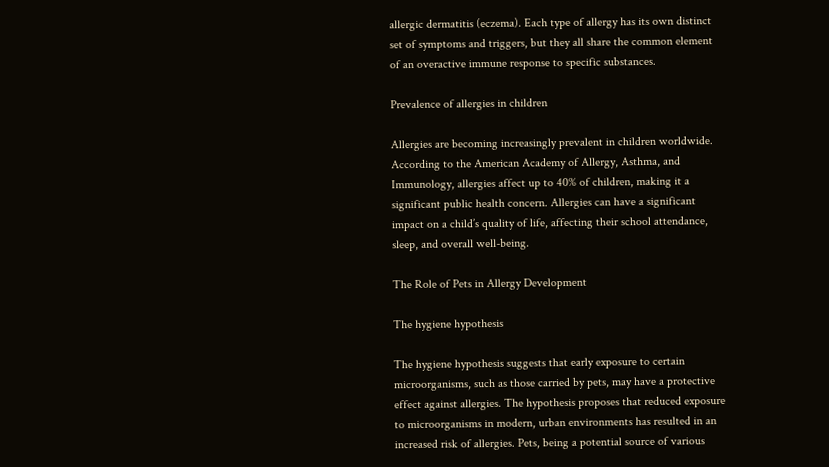allergic dermatitis (eczema). Each type of allergy has its own distinct set of symptoms and triggers, but they all share the common element of an overactive immune response to specific substances.

Prevalence of allergies in children

Allergies are becoming increasingly prevalent in children worldwide. According to the American Academy of Allergy, Asthma, and Immunology, allergies affect up to 40% of children, making it a significant public health concern. Allergies can have a significant impact on a child’s quality of life, affecting their school attendance, sleep, and overall well-being.

The Role of Pets in Allergy Development

The hygiene hypothesis

The hygiene hypothesis suggests that early exposure to certain microorganisms, such as those carried by pets, may have a protective effect against allergies. The hypothesis proposes that reduced exposure to microorganisms in modern, urban environments has resulted in an increased risk of allergies. Pets, being a potential source of various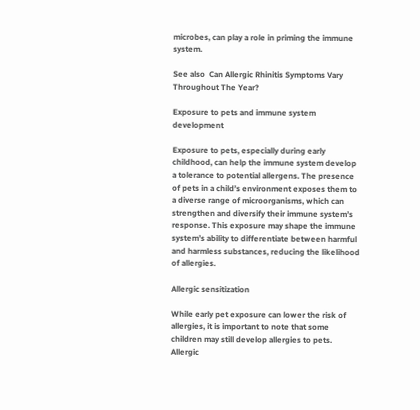microbes, can play a role in priming the immune system.

See also  Can Allergic Rhinitis Symptoms Vary Throughout The Year?

Exposure to pets and immune system development

Exposure to pets, especially during early childhood, can help the immune system develop a tolerance to potential allergens. The presence of pets in a child’s environment exposes them to a diverse range of microorganisms, which can strengthen and diversify their immune system’s response. This exposure may shape the immune system’s ability to differentiate between harmful and harmless substances, reducing the likelihood of allergies.

Allergic sensitization

While early pet exposure can lower the risk of allergies, it is important to note that some children may still develop allergies to pets. Allergic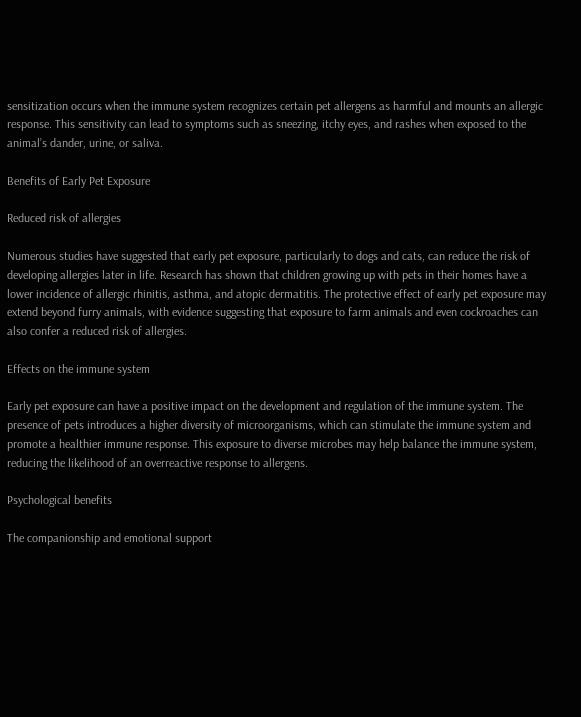sensitization occurs when the immune system recognizes certain pet allergens as harmful and mounts an allergic response. This sensitivity can lead to symptoms such as sneezing, itchy eyes, and rashes when exposed to the animal’s dander, urine, or saliva.

Benefits of Early Pet Exposure

Reduced risk of allergies

Numerous studies have suggested that early pet exposure, particularly to dogs and cats, can reduce the risk of developing allergies later in life. Research has shown that children growing up with pets in their homes have a lower incidence of allergic rhinitis, asthma, and atopic dermatitis. The protective effect of early pet exposure may extend beyond furry animals, with evidence suggesting that exposure to farm animals and even cockroaches can also confer a reduced risk of allergies.

Effects on the immune system

Early pet exposure can have a positive impact on the development and regulation of the immune system. The presence of pets introduces a higher diversity of microorganisms, which can stimulate the immune system and promote a healthier immune response. This exposure to diverse microbes may help balance the immune system, reducing the likelihood of an overreactive response to allergens.

Psychological benefits

The companionship and emotional support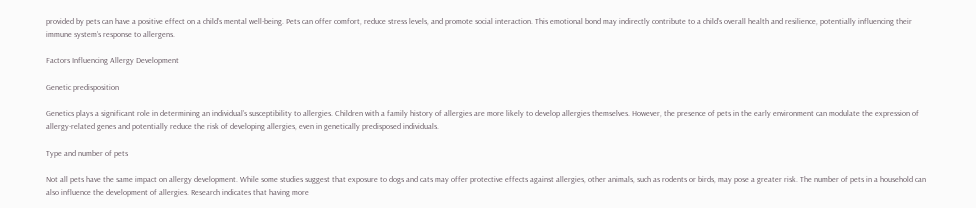provided by pets can have a positive effect on a child’s mental well-being. Pets can offer comfort, reduce stress levels, and promote social interaction. This emotional bond may indirectly contribute to a child’s overall health and resilience, potentially influencing their immune system’s response to allergens.

Factors Influencing Allergy Development

Genetic predisposition

Genetics plays a significant role in determining an individual’s susceptibility to allergies. Children with a family history of allergies are more likely to develop allergies themselves. However, the presence of pets in the early environment can modulate the expression of allergy-related genes and potentially reduce the risk of developing allergies, even in genetically predisposed individuals.

Type and number of pets

Not all pets have the same impact on allergy development. While some studies suggest that exposure to dogs and cats may offer protective effects against allergies, other animals, such as rodents or birds, may pose a greater risk. The number of pets in a household can also influence the development of allergies. Research indicates that having more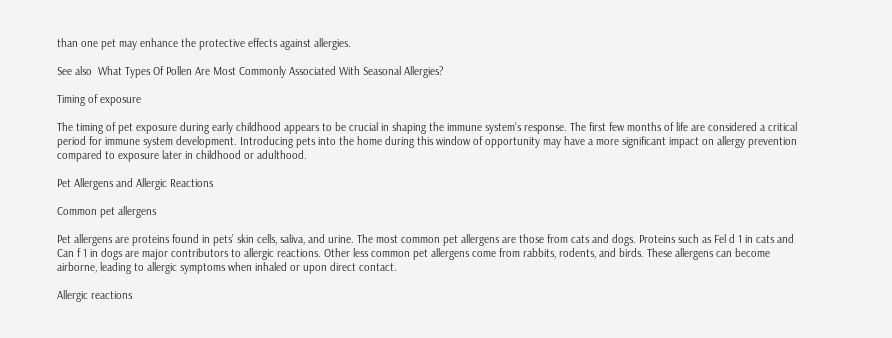than one pet may enhance the protective effects against allergies.

See also  What Types Of Pollen Are Most Commonly Associated With Seasonal Allergies?

Timing of exposure

The timing of pet exposure during early childhood appears to be crucial in shaping the immune system’s response. The first few months of life are considered a critical period for immune system development. Introducing pets into the home during this window of opportunity may have a more significant impact on allergy prevention compared to exposure later in childhood or adulthood.

Pet Allergens and Allergic Reactions

Common pet allergens

Pet allergens are proteins found in pets’ skin cells, saliva, and urine. The most common pet allergens are those from cats and dogs. Proteins such as Fel d 1 in cats and Can f 1 in dogs are major contributors to allergic reactions. Other less common pet allergens come from rabbits, rodents, and birds. These allergens can become airborne, leading to allergic symptoms when inhaled or upon direct contact.

Allergic reactions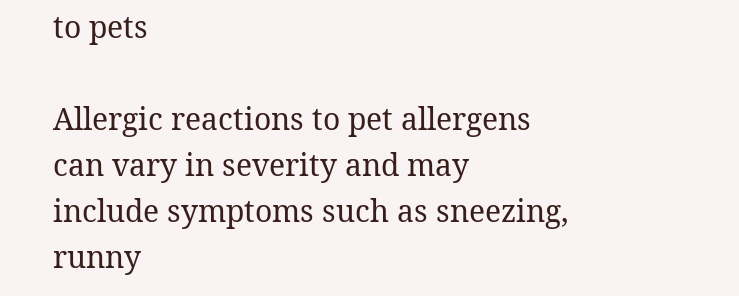to pets

Allergic reactions to pet allergens can vary in severity and may include symptoms such as sneezing, runny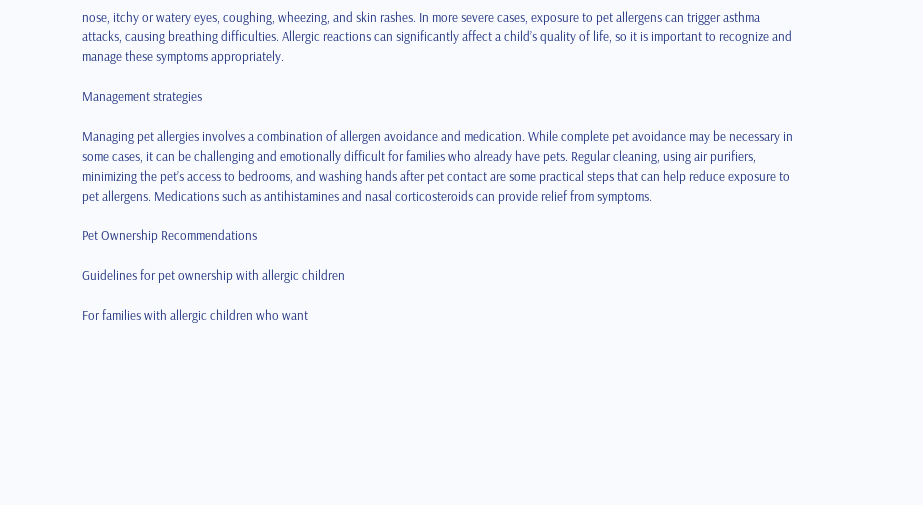nose, itchy or watery eyes, coughing, wheezing, and skin rashes. In more severe cases, exposure to pet allergens can trigger asthma attacks, causing breathing difficulties. Allergic reactions can significantly affect a child’s quality of life, so it is important to recognize and manage these symptoms appropriately.

Management strategies

Managing pet allergies involves a combination of allergen avoidance and medication. While complete pet avoidance may be necessary in some cases, it can be challenging and emotionally difficult for families who already have pets. Regular cleaning, using air purifiers, minimizing the pet’s access to bedrooms, and washing hands after pet contact are some practical steps that can help reduce exposure to pet allergens. Medications such as antihistamines and nasal corticosteroids can provide relief from symptoms.

Pet Ownership Recommendations

Guidelines for pet ownership with allergic children

For families with allergic children who want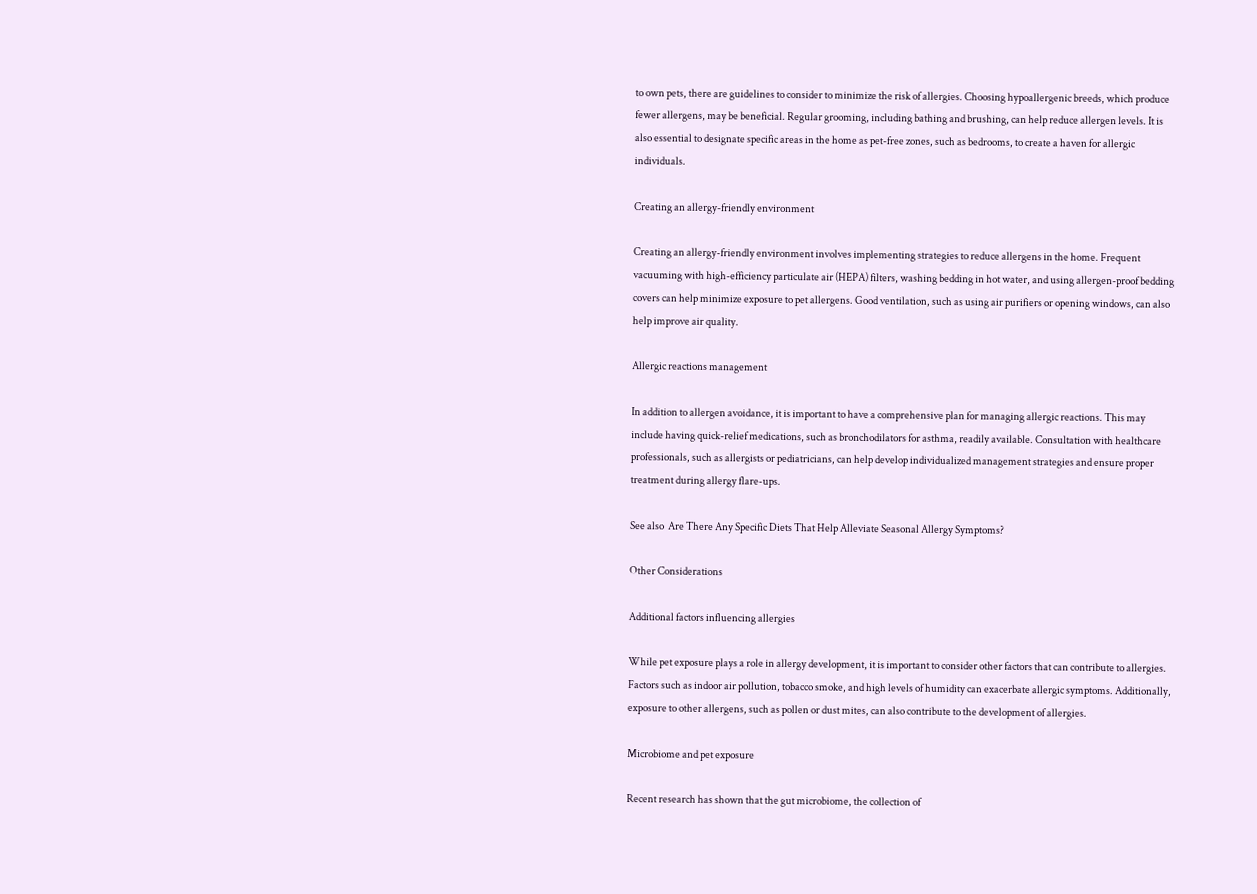to own pets, there are guidelines to consider to minimize the risk of allergies. Choosing hypoallergenic breeds, which produce fewer allergens, may be beneficial. Regular grooming, including bathing and brushing, can help reduce allergen levels. It is also essential to designate specific areas in the home as pet-free zones, such as bedrooms, to create a haven for allergic individuals.

Creating an allergy-friendly environment

Creating an allergy-friendly environment involves implementing strategies to reduce allergens in the home. Frequent vacuuming with high-efficiency particulate air (HEPA) filters, washing bedding in hot water, and using allergen-proof bedding covers can help minimize exposure to pet allergens. Good ventilation, such as using air purifiers or opening windows, can also help improve air quality.

Allergic reactions management

In addition to allergen avoidance, it is important to have a comprehensive plan for managing allergic reactions. This may include having quick-relief medications, such as bronchodilators for asthma, readily available. Consultation with healthcare professionals, such as allergists or pediatricians, can help develop individualized management strategies and ensure proper treatment during allergy flare-ups.

See also  Are There Any Specific Diets That Help Alleviate Seasonal Allergy Symptoms?

Other Considerations

Additional factors influencing allergies

While pet exposure plays a role in allergy development, it is important to consider other factors that can contribute to allergies. Factors such as indoor air pollution, tobacco smoke, and high levels of humidity can exacerbate allergic symptoms. Additionally, exposure to other allergens, such as pollen or dust mites, can also contribute to the development of allergies.

Microbiome and pet exposure

Recent research has shown that the gut microbiome, the collection of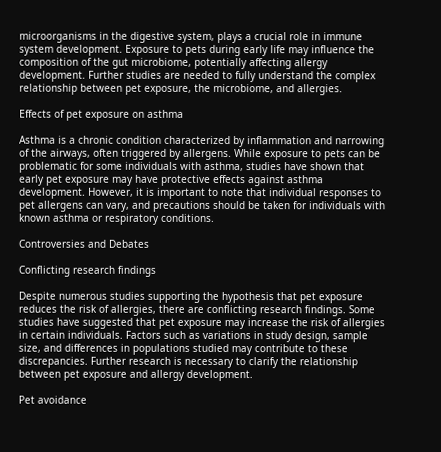microorganisms in the digestive system, plays a crucial role in immune system development. Exposure to pets during early life may influence the composition of the gut microbiome, potentially affecting allergy development. Further studies are needed to fully understand the complex relationship between pet exposure, the microbiome, and allergies.

Effects of pet exposure on asthma

Asthma is a chronic condition characterized by inflammation and narrowing of the airways, often triggered by allergens. While exposure to pets can be problematic for some individuals with asthma, studies have shown that early pet exposure may have protective effects against asthma development. However, it is important to note that individual responses to pet allergens can vary, and precautions should be taken for individuals with known asthma or respiratory conditions.

Controversies and Debates

Conflicting research findings

Despite numerous studies supporting the hypothesis that pet exposure reduces the risk of allergies, there are conflicting research findings. Some studies have suggested that pet exposure may increase the risk of allergies in certain individuals. Factors such as variations in study design, sample size, and differences in populations studied may contribute to these discrepancies. Further research is necessary to clarify the relationship between pet exposure and allergy development.

Pet avoidance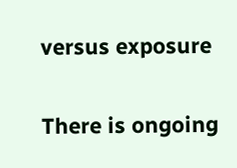versus exposure

There is ongoing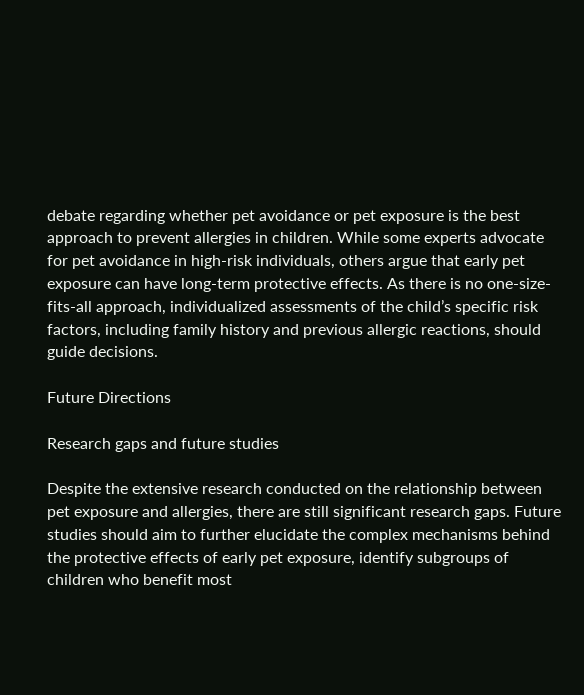debate regarding whether pet avoidance or pet exposure is the best approach to prevent allergies in children. While some experts advocate for pet avoidance in high-risk individuals, others argue that early pet exposure can have long-term protective effects. As there is no one-size-fits-all approach, individualized assessments of the child’s specific risk factors, including family history and previous allergic reactions, should guide decisions.

Future Directions

Research gaps and future studies

Despite the extensive research conducted on the relationship between pet exposure and allergies, there are still significant research gaps. Future studies should aim to further elucidate the complex mechanisms behind the protective effects of early pet exposure, identify subgroups of children who benefit most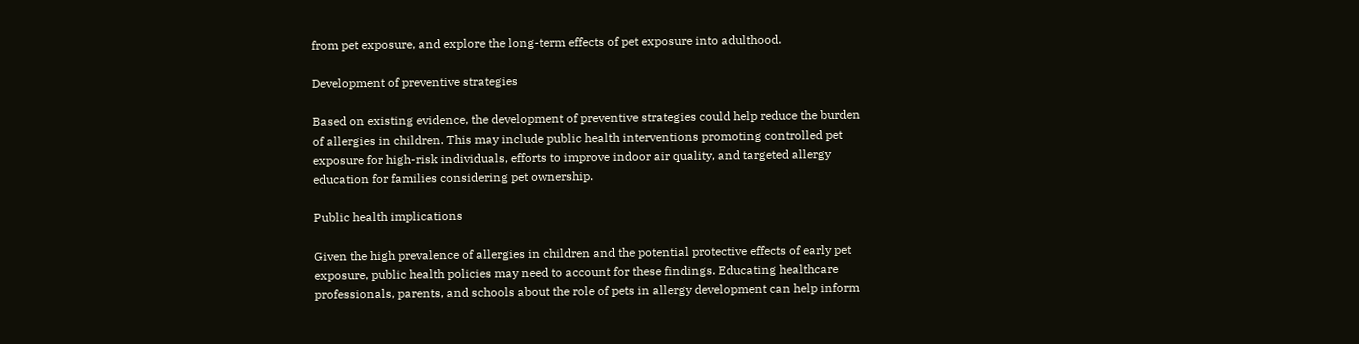from pet exposure, and explore the long-term effects of pet exposure into adulthood.

Development of preventive strategies

Based on existing evidence, the development of preventive strategies could help reduce the burden of allergies in children. This may include public health interventions promoting controlled pet exposure for high-risk individuals, efforts to improve indoor air quality, and targeted allergy education for families considering pet ownership.

Public health implications

Given the high prevalence of allergies in children and the potential protective effects of early pet exposure, public health policies may need to account for these findings. Educating healthcare professionals, parents, and schools about the role of pets in allergy development can help inform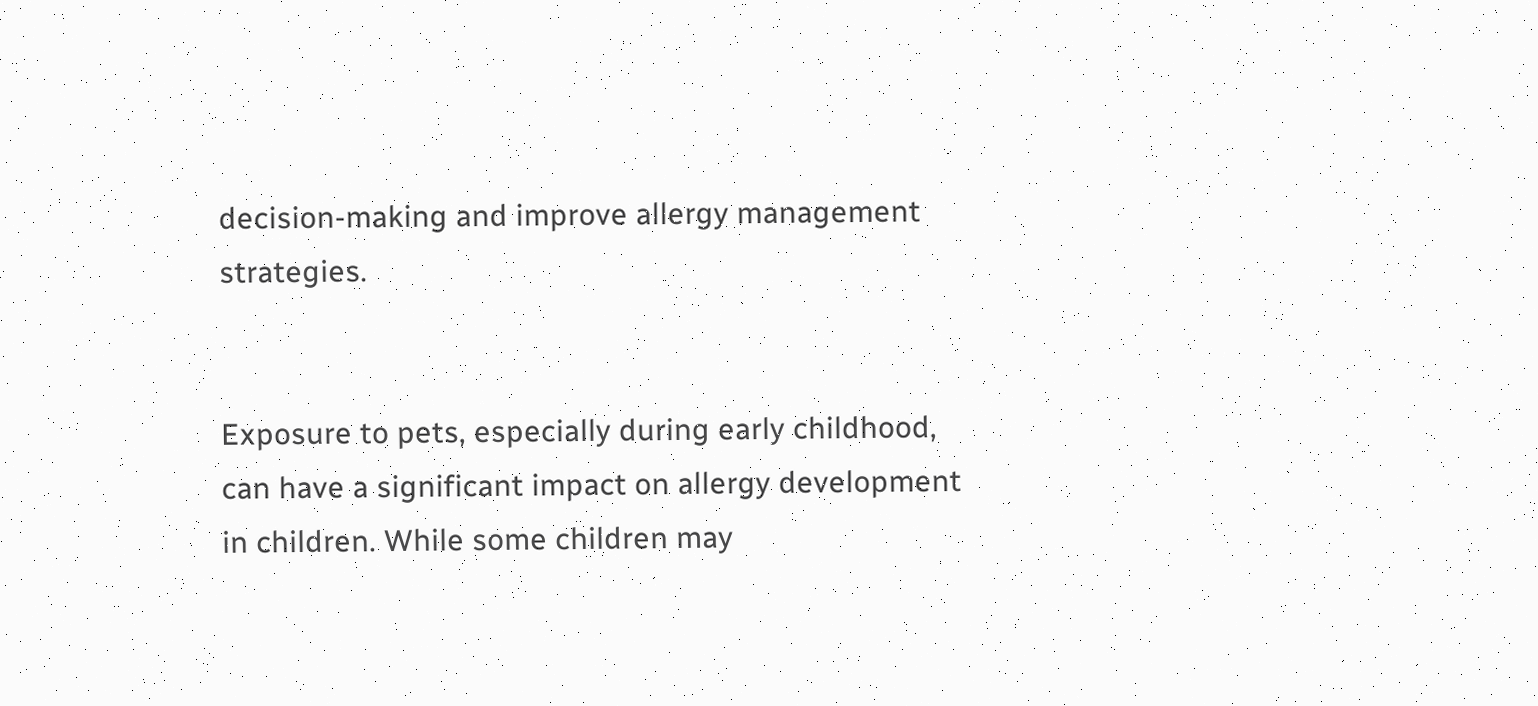decision-making and improve allergy management strategies.


Exposure to pets, especially during early childhood, can have a significant impact on allergy development in children. While some children may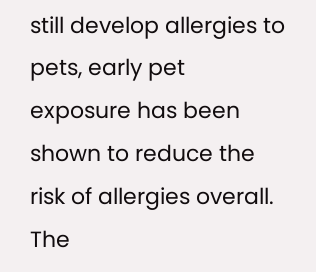still develop allergies to pets, early pet exposure has been shown to reduce the risk of allergies overall. The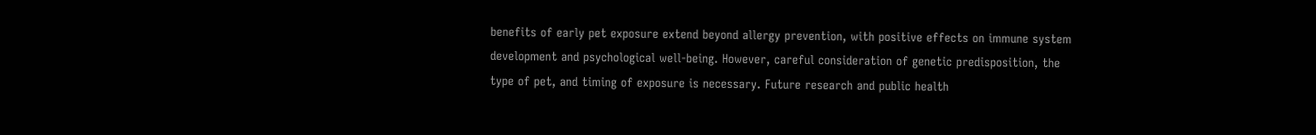benefits of early pet exposure extend beyond allergy prevention, with positive effects on immune system development and psychological well-being. However, careful consideration of genetic predisposition, the type of pet, and timing of exposure is necessary. Future research and public health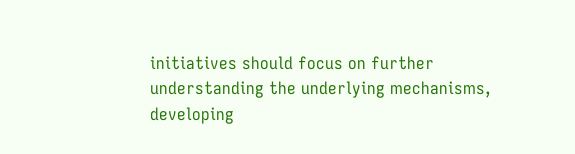initiatives should focus on further understanding the underlying mechanisms, developing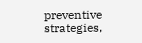preventive strategies,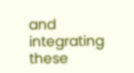and integrating these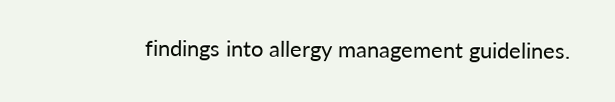findings into allergy management guidelines.